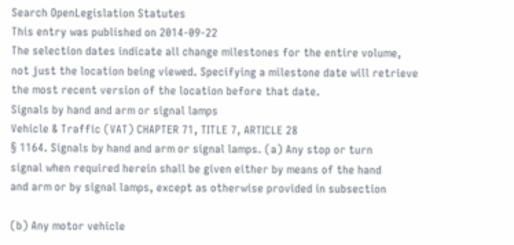Search OpenLegislation Statutes
This entry was published on 2014-09-22
The selection dates indicate all change milestones for the entire volume, not just the location being viewed. Specifying a milestone date will retrieve the most recent version of the location before that date.
Signals by hand and arm or signal lamps
Vehicle & Traffic (VAT) CHAPTER 71, TITLE 7, ARTICLE 28
§ 1164. Signals by hand and arm or signal lamps. (a) Any stop or turn
signal when required herein shall be given either by means of the hand
and arm or by signal lamps, except as otherwise provided in subsection

(b) Any motor vehicle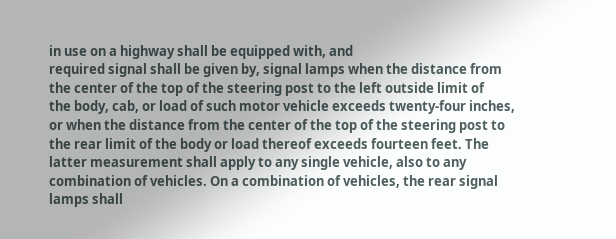in use on a highway shall be equipped with, and
required signal shall be given by, signal lamps when the distance from
the center of the top of the steering post to the left outside limit of
the body, cab, or load of such motor vehicle exceeds twenty-four inches,
or when the distance from the center of the top of the steering post to
the rear limit of the body or load thereof exceeds fourteen feet. The
latter measurement shall apply to any single vehicle, also to any
combination of vehicles. On a combination of vehicles, the rear signal
lamps shall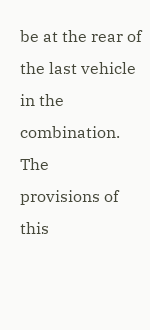be at the rear of the last vehicle in the combination. The
provisions of this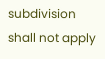subdivision shall not apply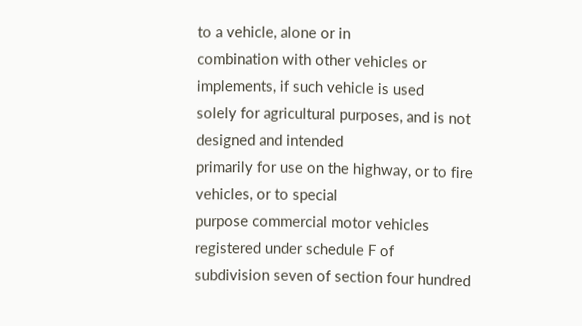to a vehicle, alone or in
combination with other vehicles or implements, if such vehicle is used
solely for agricultural purposes, and is not designed and intended
primarily for use on the highway, or to fire vehicles, or to special
purpose commercial motor vehicles registered under schedule F of
subdivision seven of section four hundred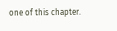one of this chapter.